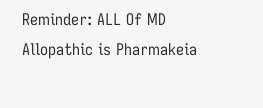Reminder: ALL Of MD Allopathic is Pharmakeia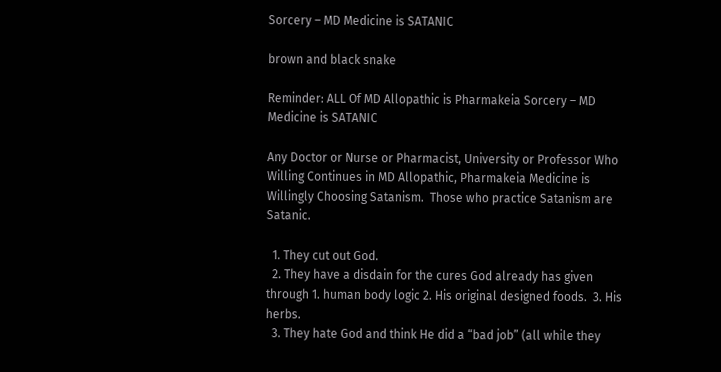Sorcery – MD Medicine is SATANIC

brown and black snake

Reminder: ALL Of MD Allopathic is Pharmakeia Sorcery – MD Medicine is SATANIC

Any Doctor or Nurse or Pharmacist, University or Professor Who Willing Continues in MD Allopathic, Pharmakeia Medicine is Willingly Choosing Satanism.  Those who practice Satanism are Satanic.

  1. They cut out God.
  2. They have a disdain for the cures God already has given through 1. human body logic 2. His original designed foods.  3. His herbs.
  3. They hate God and think He did a “bad job” (all while they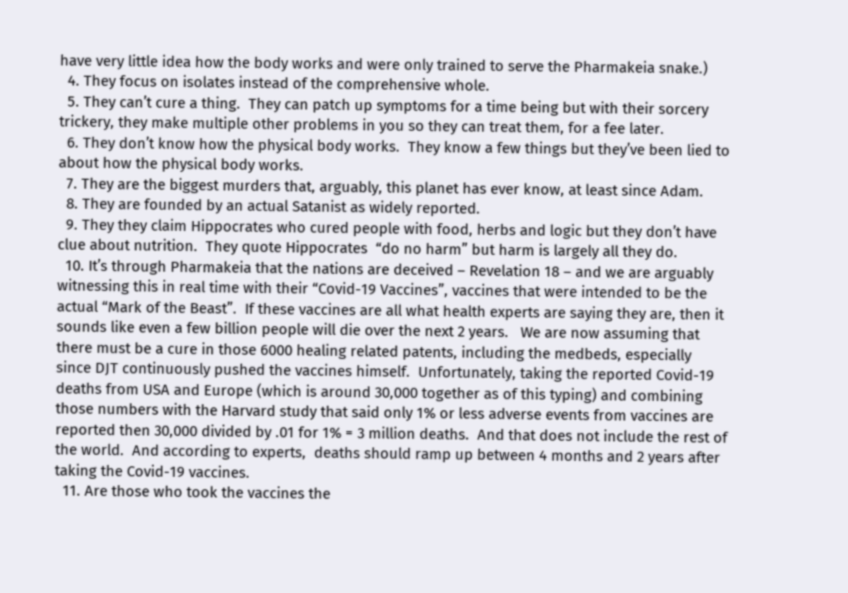have very little idea how the body works and were only trained to serve the Pharmakeia snake.)
  4. They focus on isolates instead of the comprehensive whole.
  5. They can’t cure a thing.  They can patch up symptoms for a time being but with their sorcery trickery, they make multiple other problems in you so they can treat them, for a fee later.
  6. They don’t know how the physical body works.  They know a few things but they’ve been lied to about how the physical body works.
  7. They are the biggest murders that, arguably, this planet has ever know, at least since Adam.
  8. They are founded by an actual Satanist as widely reported.
  9. They they claim Hippocrates who cured people with food, herbs and logic but they don’t have clue about nutrition.  They quote Hippocrates  “do no harm” but harm is largely all they do.
  10. It’s through Pharmakeia that the nations are deceived – Revelation 18 – and we are arguably witnessing this in real time with their “Covid-19 Vaccines”, vaccines that were intended to be the actual “Mark of the Beast”.  If these vaccines are all what health experts are saying they are, then it sounds like even a few billion people will die over the next 2 years.   We are now assuming that there must be a cure in those 6000 healing related patents, including the medbeds, especially since DJT continuously pushed the vaccines himself.  Unfortunately, taking the reported Covid-19 deaths from USA and Europe (which is around 30,000 together as of this typing) and combining those numbers with the Harvard study that said only 1% or less adverse events from vaccines are reported then 30,000 divided by .01 for 1% = 3 million deaths.  And that does not include the rest of the world.  And according to experts,  deaths should ramp up between 4 months and 2 years after taking the Covid-19 vaccines.
  11. Are those who took the vaccines the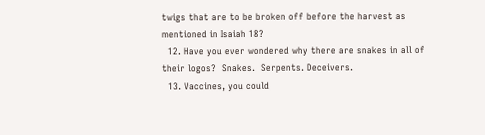twigs that are to be broken off before the harvest as mentioned in Isaiah 18?
  12. Have you ever wondered why there are snakes in all of their logos?  Snakes.  Serpents. Deceivers.
  13. Vaccines, you could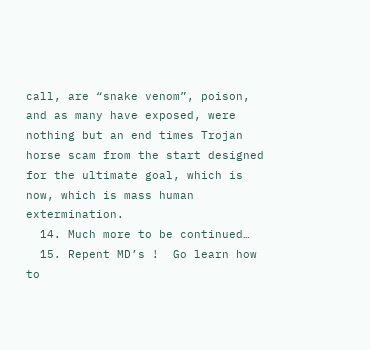call, are “snake venom”, poison, and as many have exposed, were nothing but an end times Trojan horse scam from the start designed for the ultimate goal, which is now, which is mass human extermination.
  14. Much more to be continued…
  15. Repent MD’s !  Go learn how to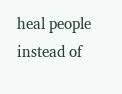heal people instead of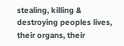stealing, killing & destroying peoples lives, their organs, their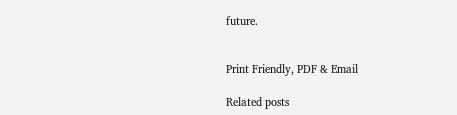future.


Print Friendly, PDF & Email

Related posts